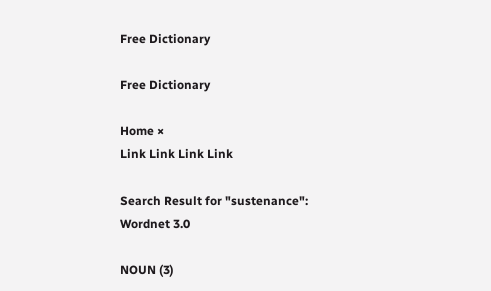Free Dictionary

Free Dictionary

Home ×
Link Link Link Link

Search Result for "sustenance":
Wordnet 3.0

NOUN (3)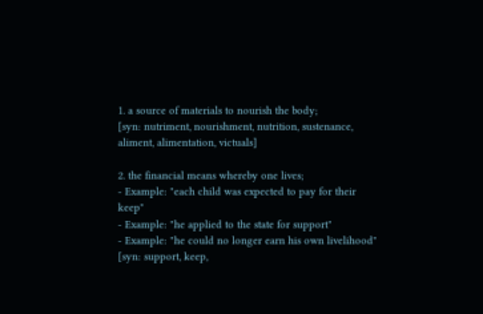1. a source of materials to nourish the body;
[syn: nutriment, nourishment, nutrition, sustenance, aliment, alimentation, victuals]

2. the financial means whereby one lives;
- Example: "each child was expected to pay for their keep"
- Example: "he applied to the state for support"
- Example: "he could no longer earn his own livelihood"
[syn: support, keep,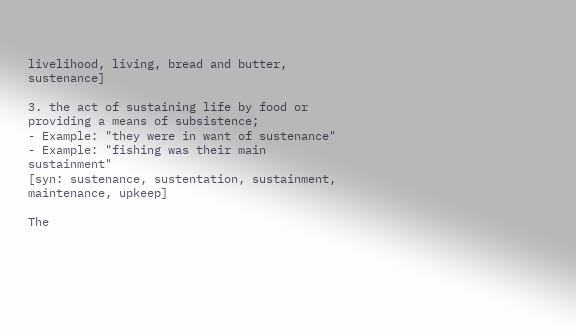livelihood, living, bread and butter, sustenance]

3. the act of sustaining life by food or providing a means of subsistence;
- Example: "they were in want of sustenance"
- Example: "fishing was their main sustainment"
[syn: sustenance, sustentation, sustainment, maintenance, upkeep]

The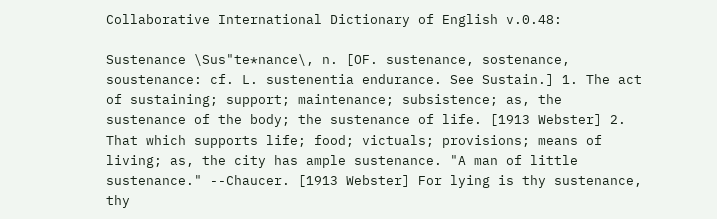Collaborative International Dictionary of English v.0.48:

Sustenance \Sus"te*nance\, n. [OF. sustenance, sostenance, soustenance: cf. L. sustenentia endurance. See Sustain.] 1. The act of sustaining; support; maintenance; subsistence; as, the sustenance of the body; the sustenance of life. [1913 Webster] 2. That which supports life; food; victuals; provisions; means of living; as, the city has ample sustenance. "A man of little sustenance." --Chaucer. [1913 Webster] For lying is thy sustenance, thy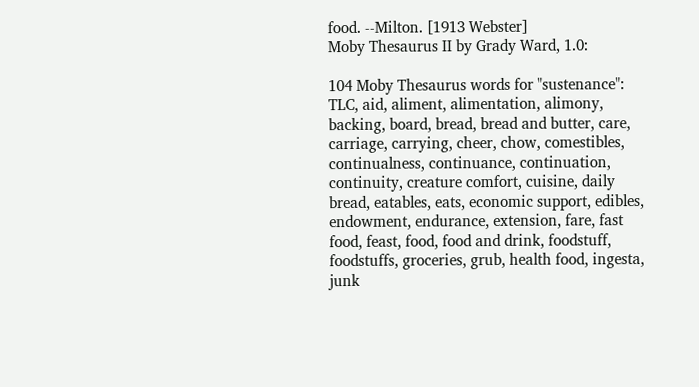food. --Milton. [1913 Webster]
Moby Thesaurus II by Grady Ward, 1.0:

104 Moby Thesaurus words for "sustenance": TLC, aid, aliment, alimentation, alimony, backing, board, bread, bread and butter, care, carriage, carrying, cheer, chow, comestibles, continualness, continuance, continuation, continuity, creature comfort, cuisine, daily bread, eatables, eats, economic support, edibles, endowment, endurance, extension, fare, fast food, feast, food, food and drink, foodstuff, foodstuffs, groceries, grub, health food, ingesta, junk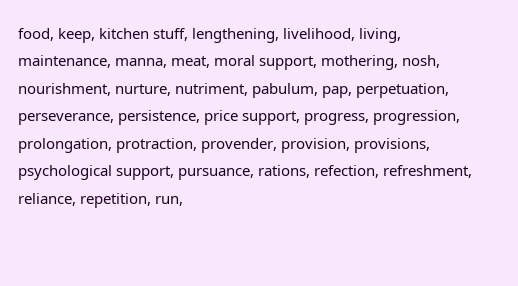food, keep, kitchen stuff, lengthening, livelihood, living, maintenance, manna, meat, moral support, mothering, nosh, nourishment, nurture, nutriment, pabulum, pap, perpetuation, perseverance, persistence, price support, progress, progression, prolongation, protraction, provender, provision, provisions, psychological support, pursuance, rations, refection, refreshment, reliance, repetition, run,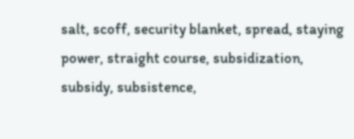salt, scoff, security blanket, spread, staying power, straight course, subsidization, subsidy, subsistence,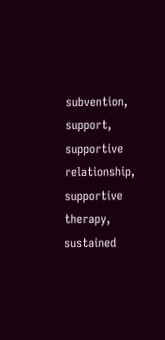subvention, support, supportive relationship, supportive therapy, sustained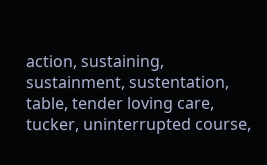action, sustaining, sustainment, sustentation, table, tender loving care, tucker, uninterrupted course,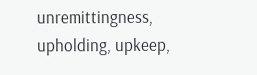unremittingness, upholding, upkeep,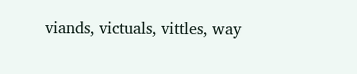viands, victuals, vittles, way